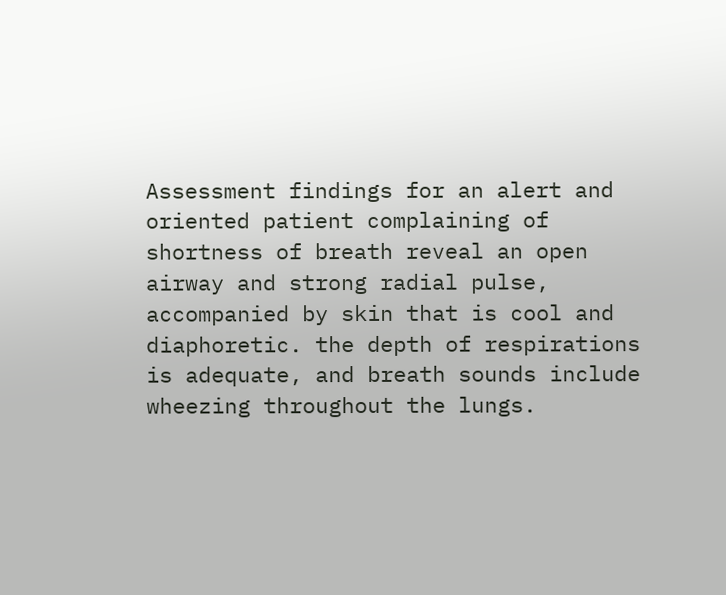Assessment findings for an alert and oriented patient complaining of shortness of breath reveal an open airway and strong radial pulse, accompanied by skin that is cool and diaphoretic. the depth of respirations is adequate, and breath sounds include wheezing throughout the lungs.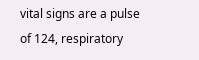vital signs are a pulse of 124, respiratory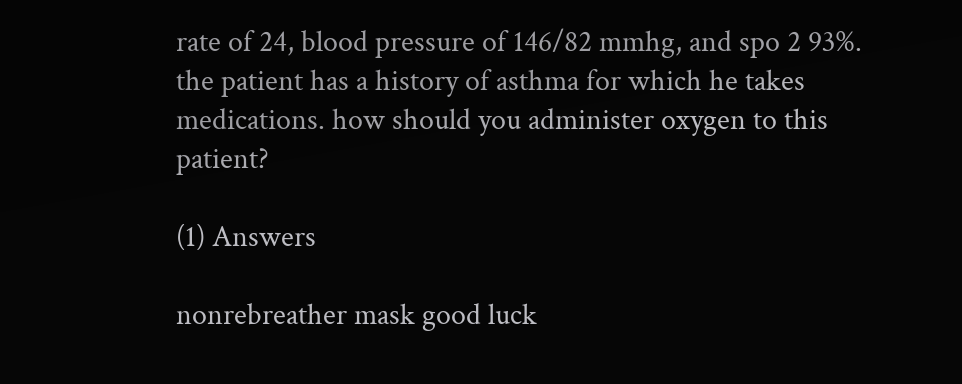rate of 24, blood pressure of 146/82 mmhg, and spo 2 93%. the patient has a history of asthma for which he takes medications. how should you administer oxygen to this patient?

(1) Answers

nonrebreather mask good luck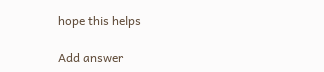hope this helps

Add answer